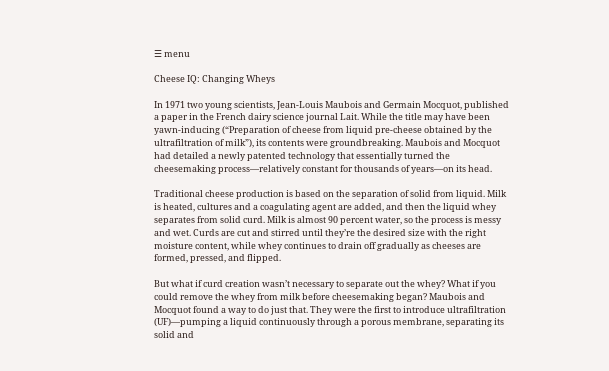☰ menu

Cheese IQ: Changing Wheys

In 1971 two young scientists, Jean-Louis Maubois and Germain Mocquot, published a paper in the French dairy science journal Lait. While the title may have been yawn-inducing (“Preparation of cheese from liquid pre-cheese obtained by the ultrafiltration of milk”), its contents were groundbreaking. Maubois and Mocquot had detailed a newly patented technology that essentially turned the cheesemaking process—relatively constant for thousands of years—on its head.

Traditional cheese production is based on the separation of solid from liquid. Milk is heated, cultures and a coagulating agent are added, and then the liquid whey separates from solid curd. Milk is almost 90 percent water, so the process is messy and wet. Curds are cut and stirred until they’re the desired size with the right moisture content, while whey continues to drain off gradually as cheeses are formed, pressed, and flipped.

But what if curd creation wasn’t necessary to separate out the whey? What if you could remove the whey from milk before cheesemaking began? Maubois and Mocquot found a way to do just that. They were the first to introduce ultrafiltration (UF)—pumping a liquid continuously through a porous membrane, separating its solid and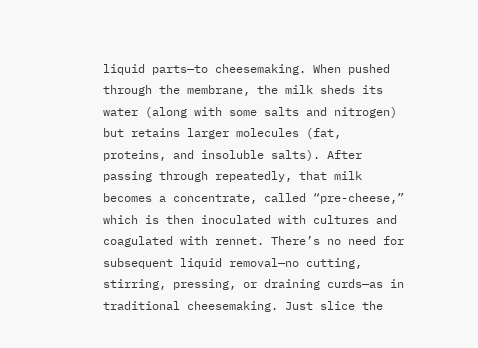liquid parts—to cheesemaking. When pushed through the membrane, the milk sheds its water (along with some salts and nitrogen) but retains larger molecules (fat, proteins, and insoluble salts). After passing through repeatedly, that milk becomes a concentrate, called “pre-cheese,” which is then inoculated with cultures and coagulated with rennet. There’s no need for subsequent liquid removal—no cutting, stirring, pressing, or draining curds—as in traditional cheesemaking. Just slice the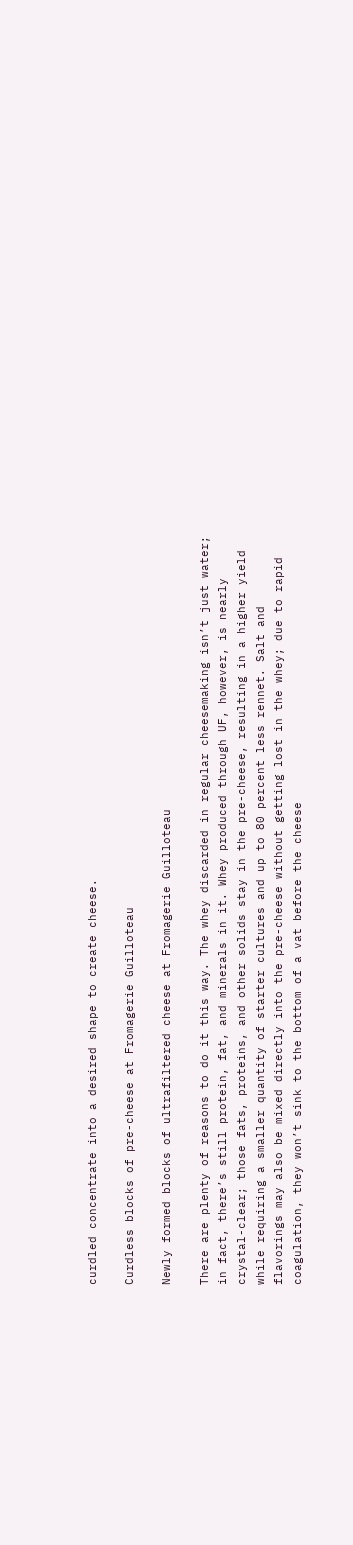curdled concentrate into a desired shape to create cheese.

Curdless blocks of pre-cheese at Fromagerie Guilloteau

Newly formed blocks of ultrafiltered cheese at Fromagerie Guilloteau

There are plenty of reasons to do it this way. The whey discarded in regular cheesemaking isn’t just water; in fact, there’s still protein, fat, and minerals in it. Whey produced through UF, however, is nearly crystal-clear; those fats, proteins, and other solids stay in the pre-cheese, resulting in a higher yield while requiring a smaller quantity of starter cultures and up to 80 percent less rennet. Salt and flavorings may also be mixed directly into the pre-cheese without getting lost in the whey; due to rapid coagulation, they won’t sink to the bottom of a vat before the cheese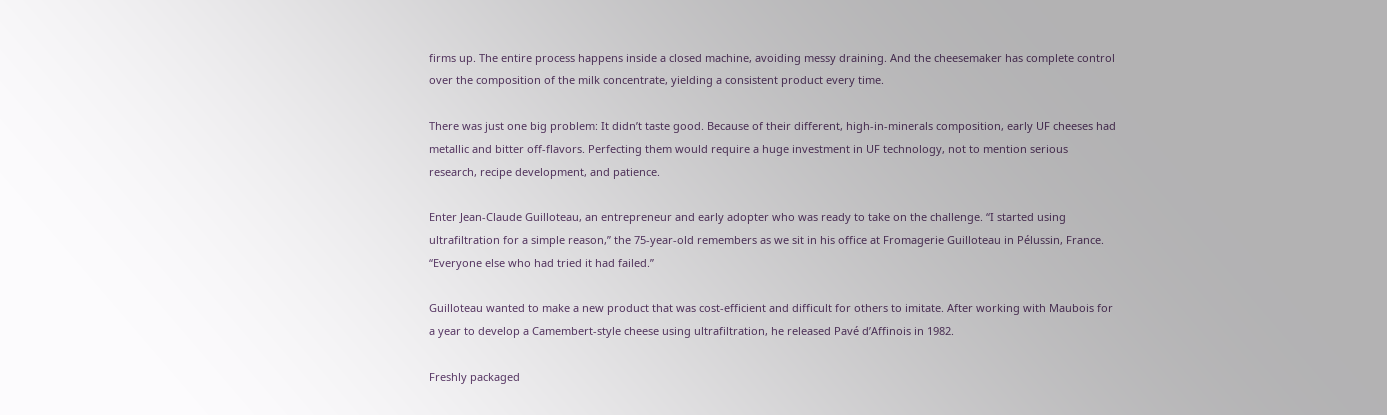firms up. The entire process happens inside a closed machine, avoiding messy draining. And the cheesemaker has complete control over the composition of the milk concentrate, yielding a consistent product every time.

There was just one big problem: It didn’t taste good. Because of their different, high-in-minerals composition, early UF cheeses had metallic and bitter off-flavors. Perfecting them would require a huge investment in UF technology, not to mention serious research, recipe development, and patience.

Enter Jean-Claude Guilloteau, an entrepreneur and early adopter who was ready to take on the challenge. “I started using ultrafiltration for a simple reason,” the 75-year-old remembers as we sit in his office at Fromagerie Guilloteau in Pélussin, France. “Everyone else who had tried it had failed.”

Guilloteau wanted to make a new product that was cost-efficient and difficult for others to imitate. After working with Maubois for a year to develop a Camembert-style cheese using ultrafiltration, he released Pavé d’Affinois in 1982.

Freshly packaged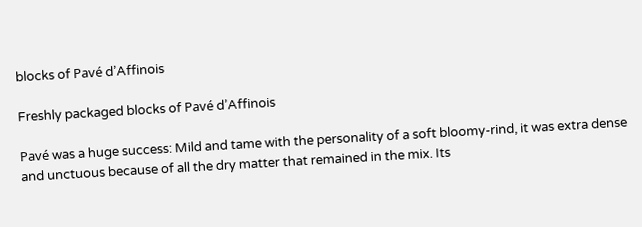blocks of Pavé d’Affinois

Freshly packaged blocks of Pavé d’Affinois

Pavé was a huge success: Mild and tame with the personality of a soft bloomy-rind, it was extra dense and unctuous because of all the dry matter that remained in the mix. Its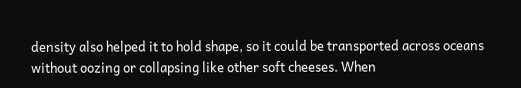density also helped it to hold shape, so it could be transported across oceans without oozing or collapsing like other soft cheeses. When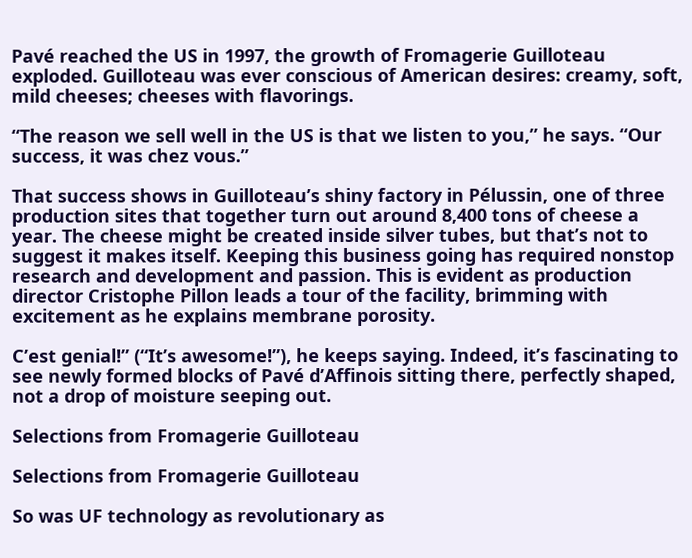Pavé reached the US in 1997, the growth of Fromagerie Guilloteau exploded. Guilloteau was ever conscious of American desires: creamy, soft, mild cheeses; cheeses with flavorings.

“The reason we sell well in the US is that we listen to you,” he says. “Our success, it was chez vous.”

That success shows in Guilloteau’s shiny factory in Pélussin, one of three production sites that together turn out around 8,400 tons of cheese a year. The cheese might be created inside silver tubes, but that’s not to suggest it makes itself. Keeping this business going has required nonstop research and development and passion. This is evident as production director Cristophe Pillon leads a tour of the facility, brimming with excitement as he explains membrane porosity.

C’est genial!” (“It’s awesome!”), he keeps saying. Indeed, it’s fascinating to see newly formed blocks of Pavé d’Affinois sitting there, perfectly shaped, not a drop of moisture seeping out.

Selections from Fromagerie Guilloteau

Selections from Fromagerie Guilloteau

So was UF technology as revolutionary as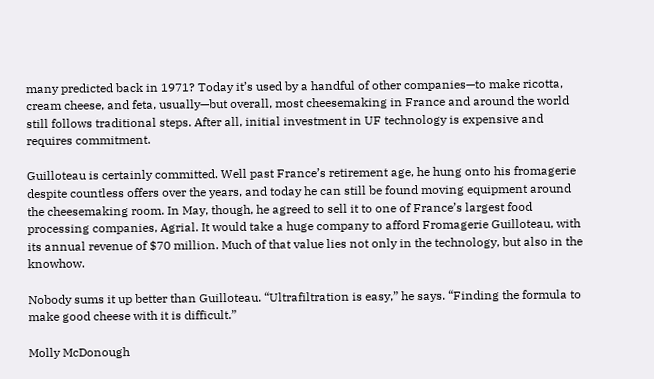many predicted back in 1971? Today it’s used by a handful of other companies—to make ricotta, cream cheese, and feta, usually—but overall, most cheesemaking in France and around the world still follows traditional steps. After all, initial investment in UF technology is expensive and requires commitment.

Guilloteau is certainly committed. Well past France’s retirement age, he hung onto his fromagerie despite countless offers over the years, and today he can still be found moving equipment around the cheesemaking room. In May, though, he agreed to sell it to one of France’s largest food processing companies, Agrial. It would take a huge company to afford Fromagerie Guilloteau, with its annual revenue of $70 million. Much of that value lies not only in the technology, but also in the knowhow.

Nobody sums it up better than Guilloteau. “Ultrafiltration is easy,” he says. “Finding the formula to make good cheese with it is difficult.”

Molly McDonough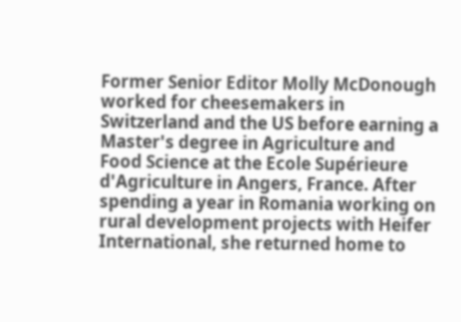Former Senior Editor Molly McDonough worked for cheesemakers in Switzerland and the US before earning a Master's degree in Agriculture and Food Science at the Ecole Supérieure d'Agriculture in Angers, France. After spending a year in Romania working on rural development projects with Heifer International, she returned home to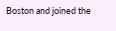Boston and joined the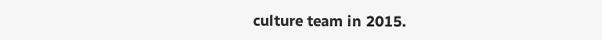culture team in 2015.